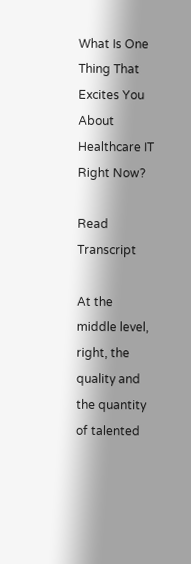What Is One Thing That Excites You About Healthcare IT Right Now?

Read Transcript

At the middle level, right, the quality and the quantity of talented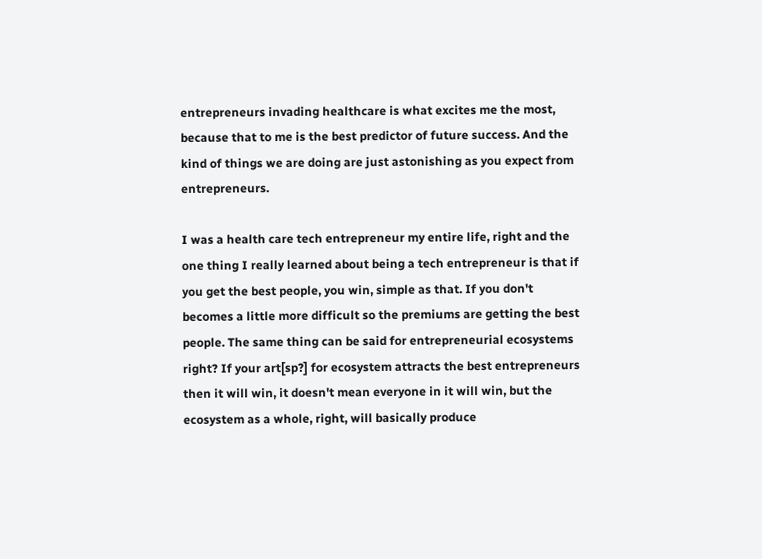entrepreneurs invading healthcare is what excites me the most, because that to me is the best predictor of future success. And the kind of things we are doing are just astonishing as you expect from entrepreneurs.

I was a health care tech entrepreneur my entire life, right and the one thing I really learned about being a tech entrepreneur is that if you get the best people, you win, simple as that. If you don't becomes a little more difficult so the premiums are getting the best people. The same thing can be said for entrepreneurial ecosystems right? If your art[sp?] for ecosystem attracts the best entrepreneurs then it will win, it doesn't mean everyone in it will win, but the ecosystem as a whole, right, will basically produce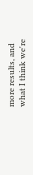more results, and what I think we're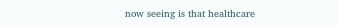now seeing is that healthcare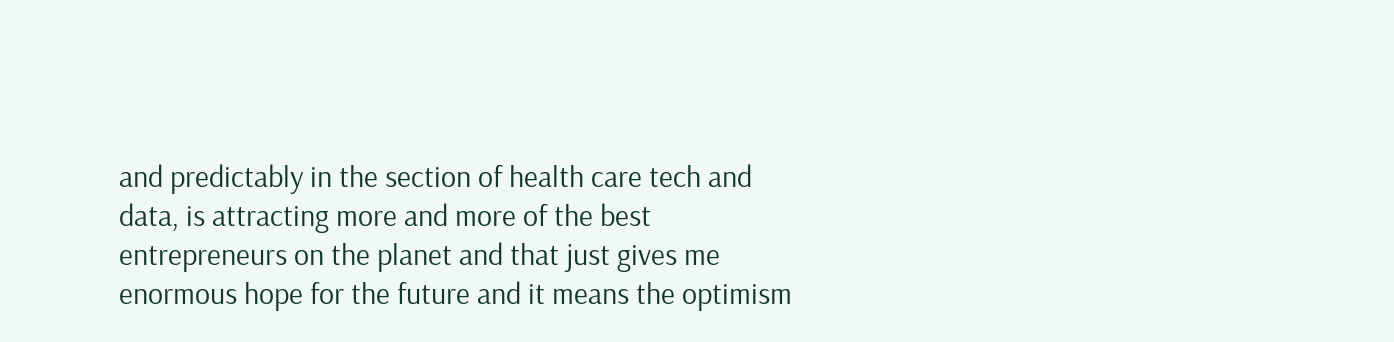and predictably in the section of health care tech and data, is attracting more and more of the best entrepreneurs on the planet and that just gives me enormous hope for the future and it means the optimism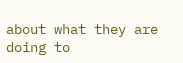about what they are doing to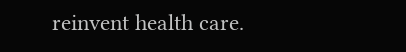reinvent health care.